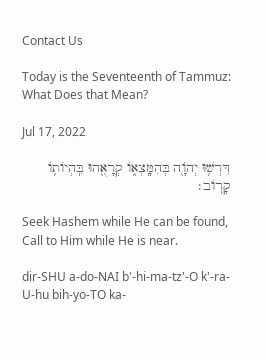Contact Us

Today is the Seventeenth of Tammuz: What Does that Mean?

Jul 17, 2022

דִּרְשׁ֥וּ יְהֹוָ֖ה בְּהִמָּֽצְא֑וֹ קְרָאֻ֖הוּ בִּֽהְיוֹת֥וֹ קָרֽוֹב׃

Seek Hashem while He can be found, Call to Him while He is near.

dir-SHU a-do-NAI b'-hi-ma-tz'-O k'-ra-U-hu bih-yo-TO ka-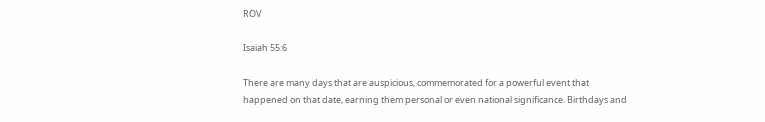ROV

Isaiah 55:6

There are many days that are auspicious, commemorated for a powerful event that happened on that date, earning them personal or even national significance. Birthdays and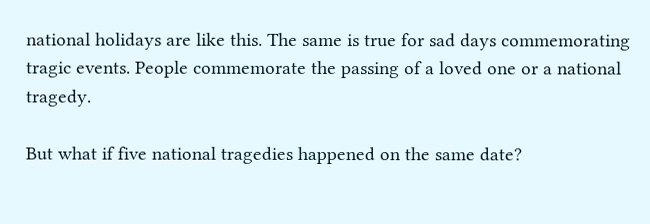national holidays are like this. The same is true for sad days commemorating tragic events. People commemorate the passing of a loved one or a national tragedy.

But what if five national tragedies happened on the same date?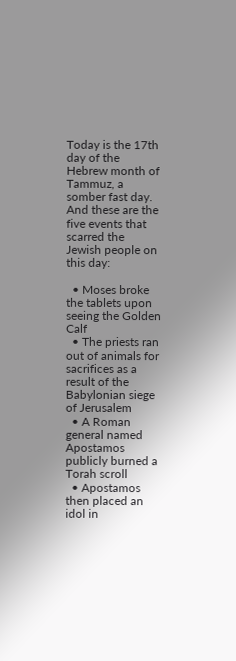Today is the 17th day of the Hebrew month of Tammuz, a somber fast day. And these are the five events that scarred the Jewish people on this day:

  • Moses broke the tablets upon seeing the Golden Calf
  • The priests ran out of animals for sacrifices as a result of the Babylonian siege of Jerusalem
  • A Roman general named Apostamos publicly burned a Torah scroll
  • Apostamos then placed an idol in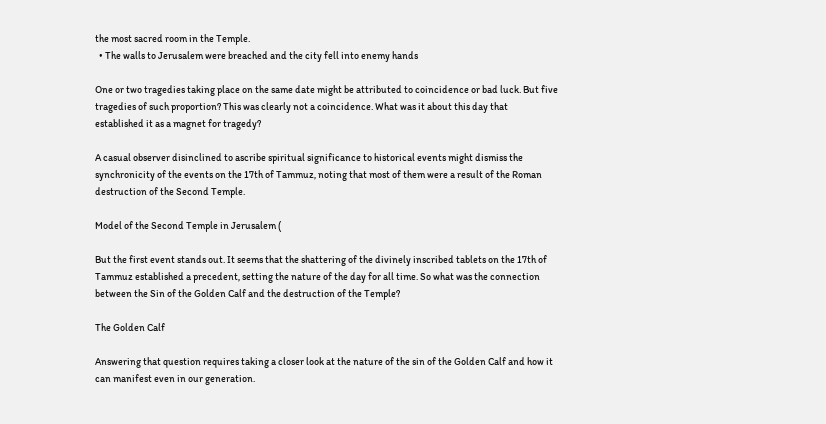the most sacred room in the Temple.
  • The walls to Jerusalem were breached and the city fell into enemy hands

One or two tragedies taking place on the same date might be attributed to coincidence or bad luck. But five tragedies of such proportion? This was clearly not a coincidence. What was it about this day that established it as a magnet for tragedy?

A casual observer disinclined to ascribe spiritual significance to historical events might dismiss the synchronicity of the events on the 17th of Tammuz, noting that most of them were a result of the Roman destruction of the Second Temple.

Model of the Second Temple in Jerusalem (

But the first event stands out. It seems that the shattering of the divinely inscribed tablets on the 17th of Tammuz established a precedent, setting the nature of the day for all time. So what was the connection between the Sin of the Golden Calf and the destruction of the Temple?

The Golden Calf

Answering that question requires taking a closer look at the nature of the sin of the Golden Calf and how it can manifest even in our generation.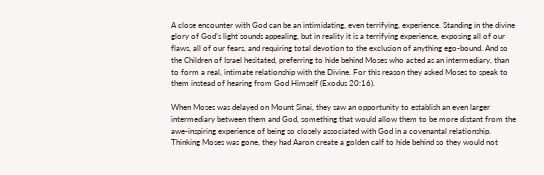A close encounter with God can be an intimidating, even terrifying, experience. Standing in the divine glory of God’s light sounds appealing, but in reality it is a terrifying experience, exposing all of our flaws, all of our fears, and requiring total devotion to the exclusion of anything ego-bound. And so the Children of Israel hesitated, preferring to hide behind Moses who acted as an intermediary, than to form a real, intimate relationship with the Divine. For this reason they asked Moses to speak to them instead of hearing from God Himself (Exodus 20:16).

When Moses was delayed on Mount Sinai, they saw an opportunity to establish an even larger intermediary between them and God, something that would allow them to be more distant from the awe-inspiring experience of being so closely associated with God in a covenantal relationship. Thinking Moses was gone, they had Aaron create a golden calf to hide behind so they would not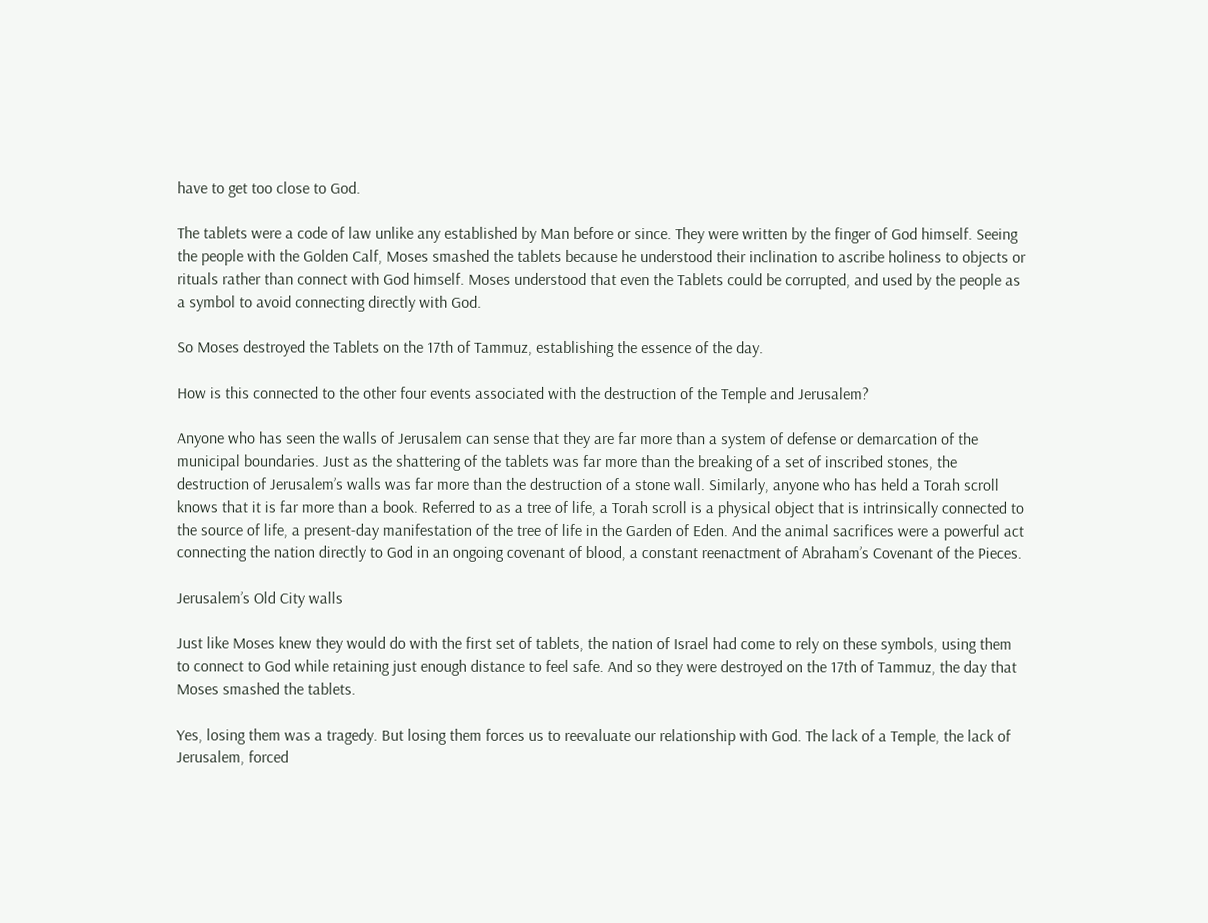have to get too close to God.

The tablets were a code of law unlike any established by Man before or since. They were written by the finger of God himself. Seeing the people with the Golden Calf, Moses smashed the tablets because he understood their inclination to ascribe holiness to objects or rituals rather than connect with God himself. Moses understood that even the Tablets could be corrupted, and used by the people as a symbol to avoid connecting directly with God.

So Moses destroyed the Tablets on the 17th of Tammuz, establishing the essence of the day.

How is this connected to the other four events associated with the destruction of the Temple and Jerusalem?

Anyone who has seen the walls of Jerusalem can sense that they are far more than a system of defense or demarcation of the municipal boundaries. Just as the shattering of the tablets was far more than the breaking of a set of inscribed stones, the destruction of Jerusalem’s walls was far more than the destruction of a stone wall. Similarly, anyone who has held a Torah scroll knows that it is far more than a book. Referred to as a tree of life, a Torah scroll is a physical object that is intrinsically connected to the source of life, a present-day manifestation of the tree of life in the Garden of Eden. And the animal sacrifices were a powerful act connecting the nation directly to God in an ongoing covenant of blood, a constant reenactment of Abraham’s Covenant of the Pieces.

Jerusalem’s Old City walls

Just like Moses knew they would do with the first set of tablets, the nation of Israel had come to rely on these symbols, using them to connect to God while retaining just enough distance to feel safe. And so they were destroyed on the 17th of Tammuz, the day that Moses smashed the tablets.

Yes, losing them was a tragedy. But losing them forces us to reevaluate our relationship with God. The lack of a Temple, the lack of Jerusalem, forced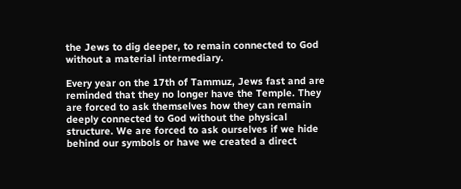the Jews to dig deeper, to remain connected to God without a material intermediary.

Every year on the 17th of Tammuz, Jews fast and are reminded that they no longer have the Temple. They are forced to ask themselves how they can remain deeply connected to God without the physical structure. We are forced to ask ourselves if we hide behind our symbols or have we created a direct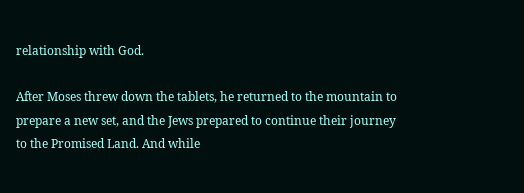relationship with God.

After Moses threw down the tablets, he returned to the mountain to prepare a new set, and the Jews prepared to continue their journey to the Promised Land. And while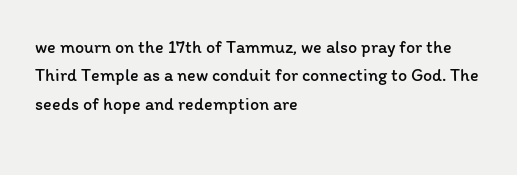we mourn on the 17th of Tammuz, we also pray for the Third Temple as a new conduit for connecting to God. The seeds of hope and redemption are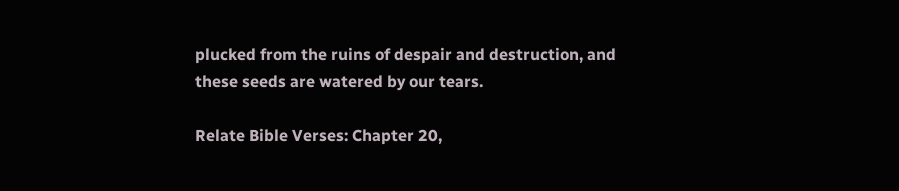plucked from the ruins of despair and destruction, and these seeds are watered by our tears.

Relate Bible Verses: Chapter 20,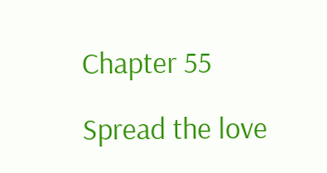Chapter 55

Spread the love